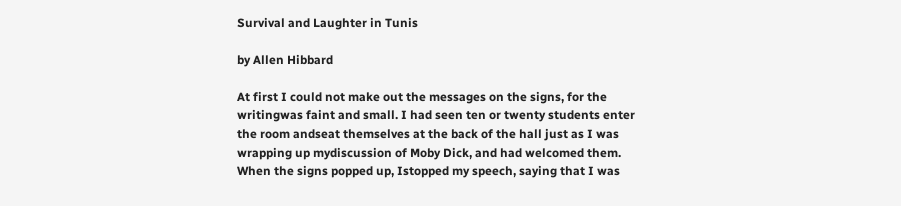Survival and Laughter in Tunis

by Allen Hibbard

At first I could not make out the messages on the signs, for the writingwas faint and small. I had seen ten or twenty students enter the room andseat themselves at the back of the hall just as I was wrapping up mydiscussion of Moby Dick, and had welcomed them. When the signs popped up, Istopped my speech, saying that I was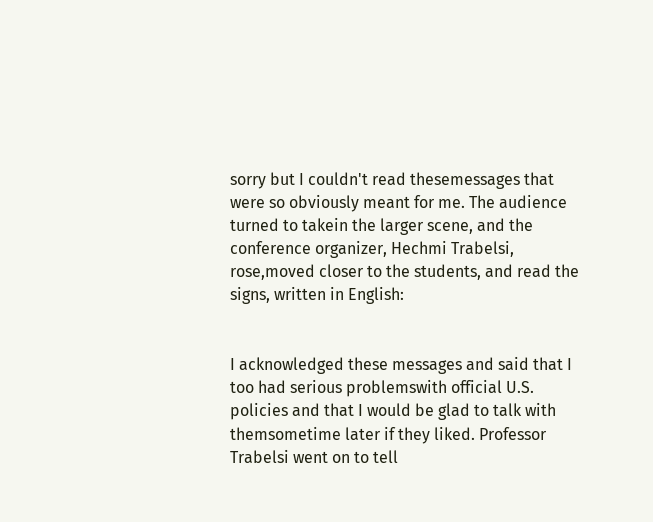sorry but I couldn't read thesemessages that were so obviously meant for me. The audience turned to takein the larger scene, and the conference organizer, Hechmi Trabelsi, rose,moved closer to the students, and read the signs, written in English:


I acknowledged these messages and said that I too had serious problemswith official U.S. policies and that I would be glad to talk with themsometime later if they liked. Professor Trabelsi went on to tell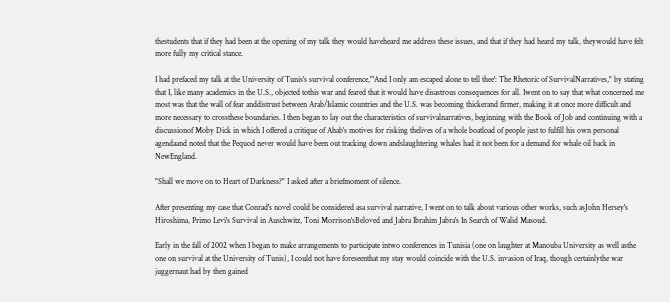thestudents that if they had been at the opening of my talk they would haveheard me address these issues, and that if they had heard my talk, theywould have felt more fully my critical stance.

I had prefaced my talk at the University of Tunis's survival conference,"'And I only am escaped alone to tell thee': The Rhetoric of SurvivalNarratives," by stating that I, like many academics in the U.S., objected tothis war and feared that it would have disastrous consequences for all. Iwent on to say that what concerned me most was that the wall of fear anddistrust between Arab/Islamic countries and the U.S. was becoming thickerand firmer, making it at once more difficult and more necessary to crossthese boundaries. I then began to lay out the characteristics of survivalnarratives, beginning with the Book of Job and continuing with a discussionof Moby Dick in which I offered a critique of Ahab's motives for risking thelives of a whole boatload of people just to fulfill his own personal agendaand noted that the Pequod never would have been out tracking down andslaughtering whales had it not been for a demand for whale oil back in NewEngland.

"Shall we move on to Heart of Darkness?" I asked after a briefmoment of silence.

After presenting my case that Conrad's novel could be considered asa survival narrative, I went on to talk about various other works, such asJohn Hersey's Hiroshima, Primo Levi's Survival in Auschwitz, Toni Morrison'sBeloved and Jabra Ibrahim Jabra's In Search of Walid Masoud.

Early in the fall of 2002 when I began to make arrangements to participate intwo conferences in Tunisia (one on laughter at Manouba University as well asthe one on survival at the University of Tunis), I could not have foreseenthat my stay would coincide with the U.S. invasion of Iraq, though certainlythe war juggernaut had by then gained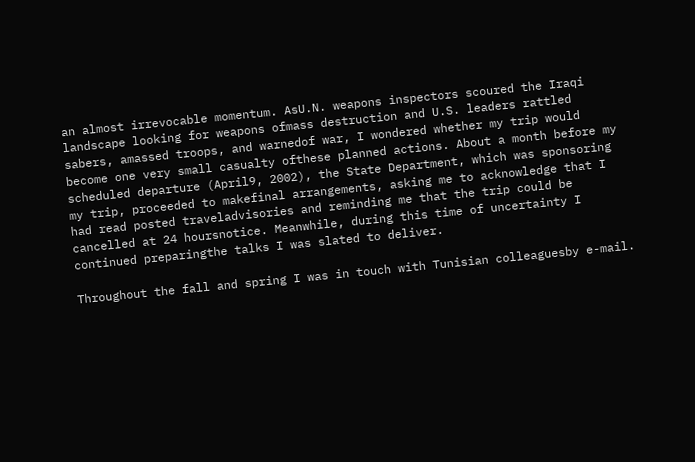an almost irrevocable momentum. AsU.N. weapons inspectors scoured the Iraqi landscape looking for weapons ofmass destruction and U.S. leaders rattled sabers, amassed troops, and warnedof war, I wondered whether my trip would become one very small casualty ofthese planned actions. About a month before my scheduled departure (April9, 2002), the State Department, which was sponsoring my trip, proceeded to makefinal arrangements, asking me to acknowledge that I had read posted traveladvisories and reminding me that the trip could be cancelled at 24 hoursnotice. Meanwhile, during this time of uncertainty I continued preparingthe talks I was slated to deliver.

Throughout the fall and spring I was in touch with Tunisian colleaguesby e-mail.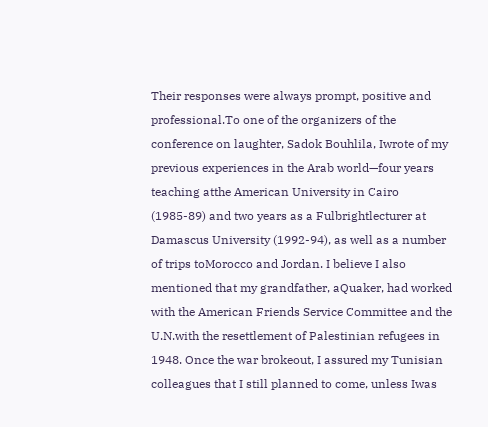Their responses were always prompt, positive and professional.To one of the organizers of the conference on laughter, Sadok Bouhlila, Iwrote of my previous experiences in the Arab world—four years teaching atthe American University in Cairo (1985-89) and two years as a Fulbrightlecturer at Damascus University (1992-94), as well as a number of trips toMorocco and Jordan. I believe I also mentioned that my grandfather, aQuaker, had worked with the American Friends Service Committee and the U.N.with the resettlement of Palestinian refugees in 1948. Once the war brokeout, I assured my Tunisian colleagues that I still planned to come, unless Iwas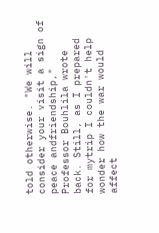told otherwise. "We will consider your visit a sign of peace andfriendship," Professor Bouhlila wrote back. Still, as I prepared for mytrip I couldn't help wonder how the war would affect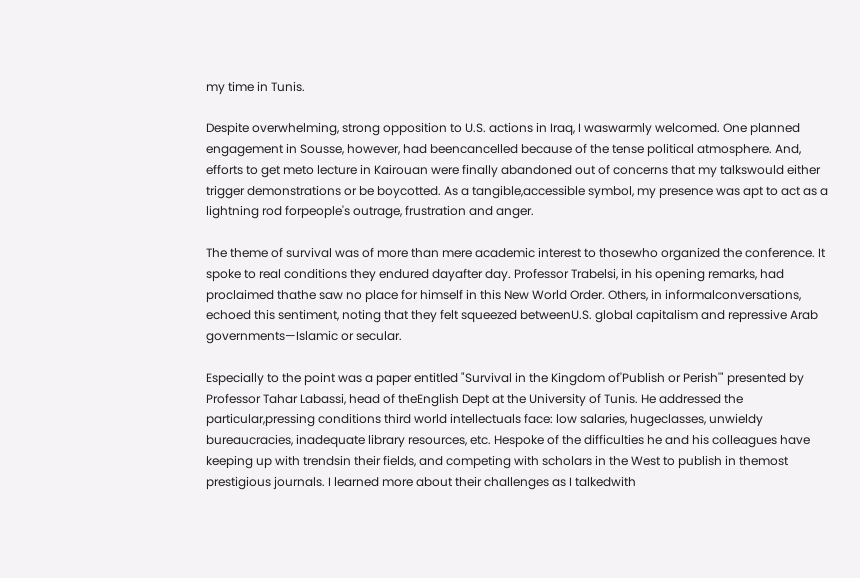my time in Tunis.

Despite overwhelming, strong opposition to U.S. actions in Iraq, I waswarmly welcomed. One planned engagement in Sousse, however, had beencancelled because of the tense political atmosphere. And, efforts to get meto lecture in Kairouan were finally abandoned out of concerns that my talkswould either trigger demonstrations or be boycotted. As a tangible,accessible symbol, my presence was apt to act as a lightning rod forpeople's outrage, frustration and anger.

The theme of survival was of more than mere academic interest to thosewho organized the conference. It spoke to real conditions they endured dayafter day. Professor Trabelsi, in his opening remarks, had proclaimed thathe saw no place for himself in this New World Order. Others, in informalconversations, echoed this sentiment, noting that they felt squeezed betweenU.S. global capitalism and repressive Arab governments—Islamic or secular.

Especially to the point was a paper entitled "Survival in the Kingdom of'Publish or Perish'" presented by Professor Tahar Labassi, head of theEnglish Dept at the University of Tunis. He addressed the particular,pressing conditions third world intellectuals face: low salaries, hugeclasses, unwieldy bureaucracies, inadequate library resources, etc. Hespoke of the difficulties he and his colleagues have keeping up with trendsin their fields, and competing with scholars in the West to publish in themost prestigious journals. I learned more about their challenges as I talkedwith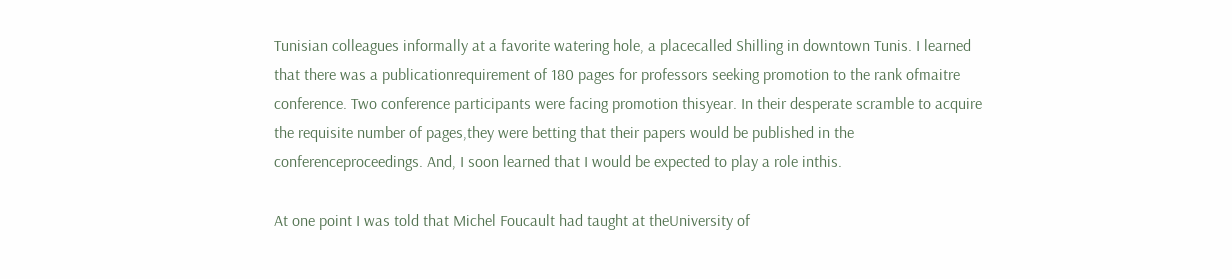Tunisian colleagues informally at a favorite watering hole, a placecalled Shilling in downtown Tunis. I learned that there was a publicationrequirement of 180 pages for professors seeking promotion to the rank ofmaitre conference. Two conference participants were facing promotion thisyear. In their desperate scramble to acquire the requisite number of pages,they were betting that their papers would be published in the conferenceproceedings. And, I soon learned that I would be expected to play a role inthis.

At one point I was told that Michel Foucault had taught at theUniversity of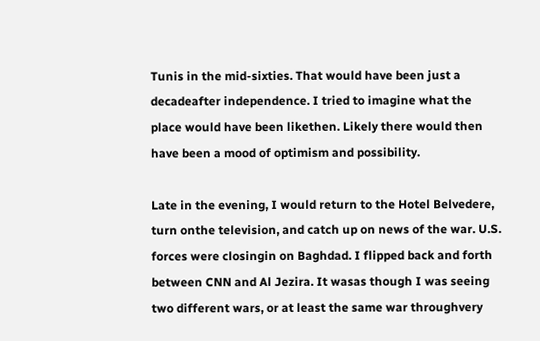Tunis in the mid-sixties. That would have been just a decadeafter independence. I tried to imagine what the place would have been likethen. Likely there would then have been a mood of optimism and possibility.

Late in the evening, I would return to the Hotel Belvedere, turn onthe television, and catch up on news of the war. U.S. forces were closingin on Baghdad. I flipped back and forth between CNN and Al Jezira. It wasas though I was seeing two different wars, or at least the same war throughvery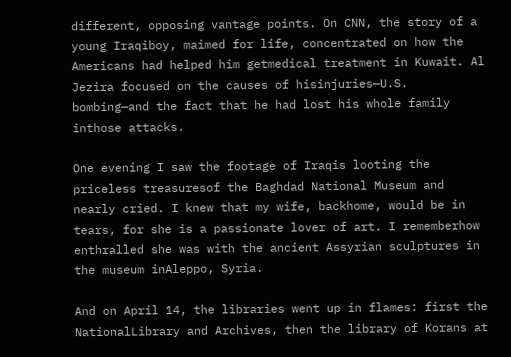different, opposing vantage points. On CNN, the story of a young Iraqiboy, maimed for life, concentrated on how the Americans had helped him getmedical treatment in Kuwait. Al Jezira focused on the causes of hisinjuries—U.S. bombing—and the fact that he had lost his whole family inthose attacks.

One evening I saw the footage of Iraqis looting the priceless treasuresof the Baghdad National Museum and nearly cried. I knew that my wife, backhome, would be in tears, for she is a passionate lover of art. I rememberhow enthralled she was with the ancient Assyrian sculptures in the museum inAleppo, Syria.

And on April 14, the libraries went up in flames: first the NationalLibrary and Archives, then the library of Korans at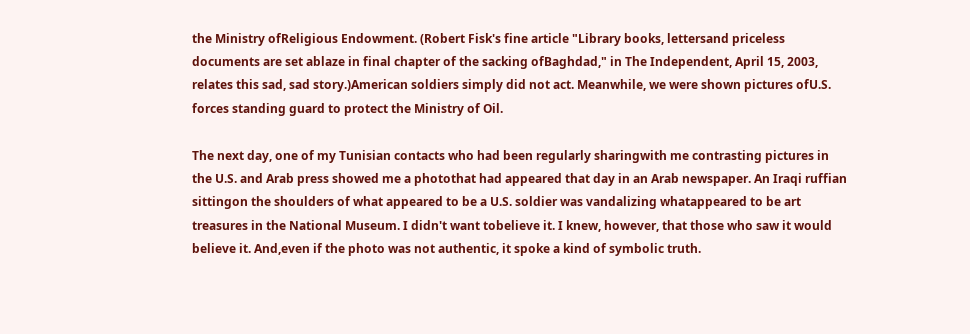the Ministry ofReligious Endowment. (Robert Fisk's fine article "Library books, lettersand priceless documents are set ablaze in final chapter of the sacking ofBaghdad," in The Independent, April 15, 2003, relates this sad, sad story.)American soldiers simply did not act. Meanwhile, we were shown pictures ofU.S. forces standing guard to protect the Ministry of Oil.

The next day, one of my Tunisian contacts who had been regularly sharingwith me contrasting pictures in the U.S. and Arab press showed me a photothat had appeared that day in an Arab newspaper. An Iraqi ruffian sittingon the shoulders of what appeared to be a U.S. soldier was vandalizing whatappeared to be art treasures in the National Museum. I didn't want tobelieve it. I knew, however, that those who saw it would believe it. And,even if the photo was not authentic, it spoke a kind of symbolic truth.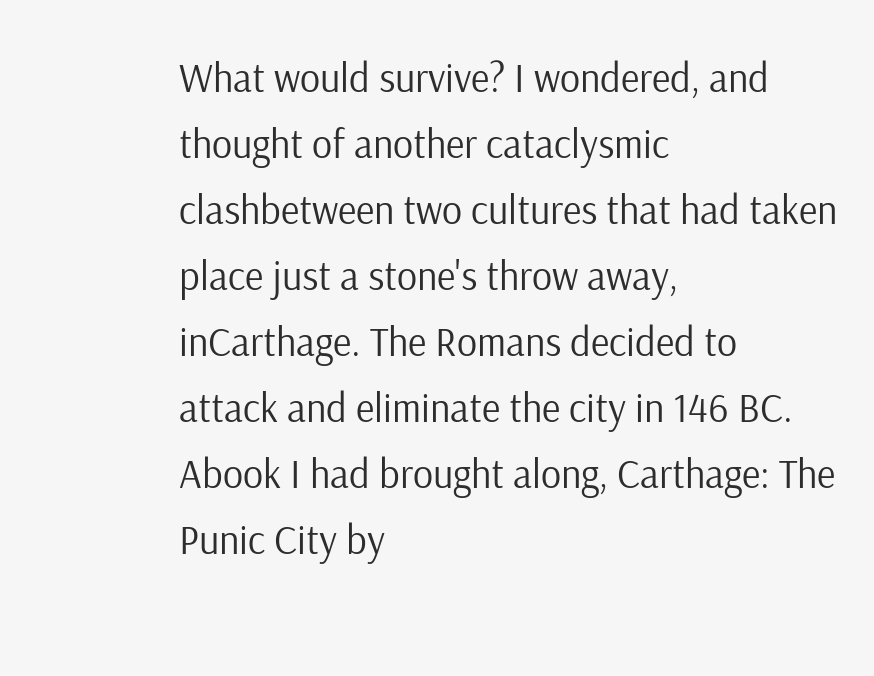What would survive? I wondered, and thought of another cataclysmic clashbetween two cultures that had taken place just a stone's throw away, inCarthage. The Romans decided to attack and eliminate the city in 146 BC. Abook I had brought along, Carthage: The Punic City by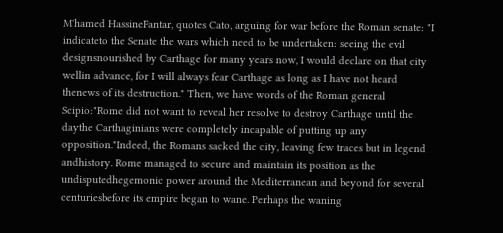M'hamed HassineFantar, quotes Cato, arguing for war before the Roman senate: "I indicateto the Senate the wars which need to be undertaken: seeing the evil designsnourished by Carthage for many years now, I would declare on that city wellin advance, for I will always fear Carthage as long as I have not heard thenews of its destruction." Then, we have words of the Roman general Scipio:"Rome did not want to reveal her resolve to destroy Carthage until the daythe Carthaginians were completely incapable of putting up any opposition."Indeed, the Romans sacked the city, leaving few traces but in legend andhistory. Rome managed to secure and maintain its position as the undisputedhegemonic power around the Mediterranean and beyond for several centuriesbefore its empire began to wane. Perhaps the waning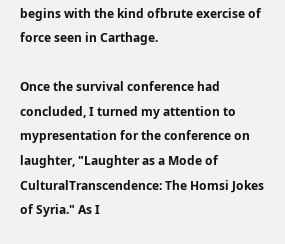begins with the kind ofbrute exercise of force seen in Carthage.

Once the survival conference had concluded, I turned my attention to mypresentation for the conference on laughter, "Laughter as a Mode of CulturalTranscendence: The Homsi Jokes of Syria." As I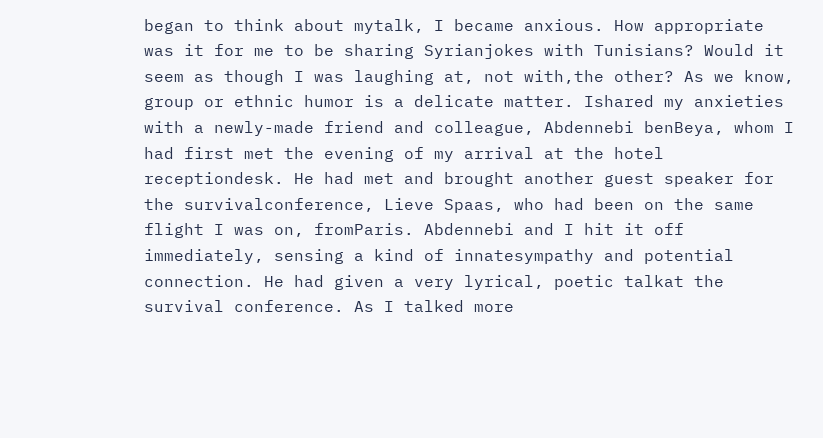began to think about mytalk, I became anxious. How appropriate was it for me to be sharing Syrianjokes with Tunisians? Would it seem as though I was laughing at, not with,the other? As we know, group or ethnic humor is a delicate matter. Ishared my anxieties with a newly-made friend and colleague, Abdennebi benBeya, whom I had first met the evening of my arrival at the hotel receptiondesk. He had met and brought another guest speaker for the survivalconference, Lieve Spaas, who had been on the same flight I was on, fromParis. Abdennebi and I hit it off immediately, sensing a kind of innatesympathy and potential connection. He had given a very lyrical, poetic talkat the survival conference. As I talked more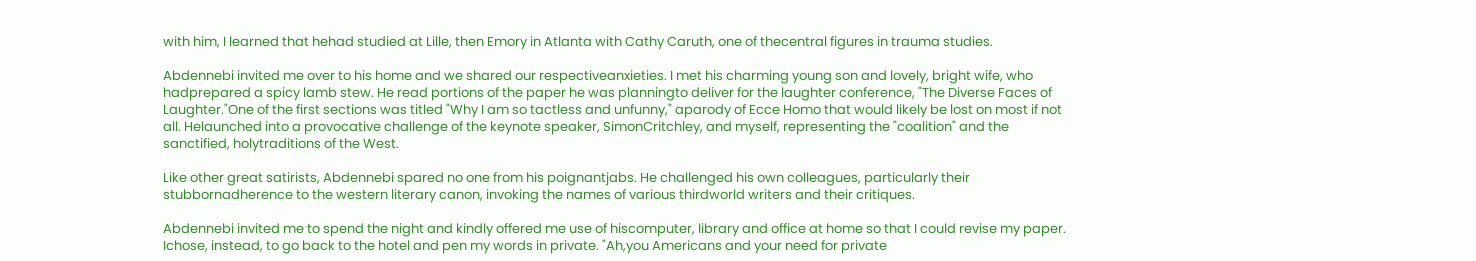with him, I learned that hehad studied at Lille, then Emory in Atlanta with Cathy Caruth, one of thecentral figures in trauma studies.

Abdennebi invited me over to his home and we shared our respectiveanxieties. I met his charming young son and lovely, bright wife, who hadprepared a spicy lamb stew. He read portions of the paper he was planningto deliver for the laughter conference, "The Diverse Faces of Laughter."One of the first sections was titled "Why I am so tactless and unfunny," aparody of Ecce Homo that would likely be lost on most if not all. Helaunched into a provocative challenge of the keynote speaker, SimonCritchley, and myself, representing the "coalition" and the sanctified, holytraditions of the West.

Like other great satirists, Abdennebi spared no one from his poignantjabs. He challenged his own colleagues, particularly their stubbornadherence to the western literary canon, invoking the names of various thirdworld writers and their critiques.

Abdennebi invited me to spend the night and kindly offered me use of hiscomputer, library and office at home so that I could revise my paper. Ichose, instead, to go back to the hotel and pen my words in private. "Ah,you Americans and your need for private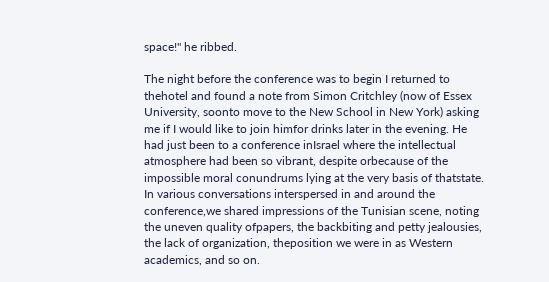space!" he ribbed.

The night before the conference was to begin I returned to thehotel and found a note from Simon Critchley (now of Essex University, soonto move to the New School in New York) asking me if I would like to join himfor drinks later in the evening. He had just been to a conference inIsrael where the intellectual atmosphere had been so vibrant, despite orbecause of the impossible moral conundrums lying at the very basis of thatstate. In various conversations interspersed in and around the conference,we shared impressions of the Tunisian scene, noting the uneven quality ofpapers, the backbiting and petty jealousies, the lack of organization, theposition we were in as Western academics, and so on.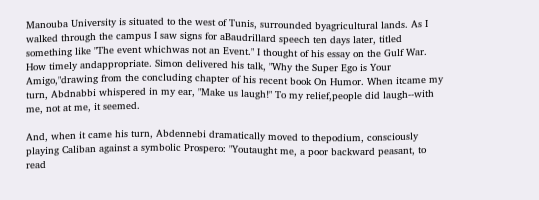Manouba University is situated to the west of Tunis, surrounded byagricultural lands. As I walked through the campus I saw signs for aBaudrillard speech ten days later, titled something like "The event whichwas not an Event." I thought of his essay on the Gulf War. How timely andappropriate. Simon delivered his talk, "Why the Super Ego is Your Amigo,"drawing from the concluding chapter of his recent book On Humor. When itcame my turn, Abdnabbi whispered in my ear, "Make us laugh!" To my relief,people did laugh--with me, not at me, it seemed.

And, when it came his turn, Abdennebi dramatically moved to thepodium, consciously playing Caliban against a symbolic Prospero: "Youtaught me, a poor backward peasant, to read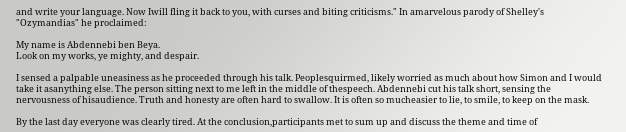and write your language. Now Iwill fling it back to you, with curses and biting criticisms." In amarvelous parody of Shelley's "Ozymandias" he proclaimed:

My name is Abdennebi ben Beya.
Look on my works, ye mighty, and despair.

I sensed a palpable uneasiness as he proceeded through his talk. Peoplesquirmed, likely worried as much about how Simon and I would take it asanything else. The person sitting next to me left in the middle of thespeech. Abdennebi cut his talk short, sensing the nervousness of hisaudience. Truth and honesty are often hard to swallow. It is often so mucheasier to lie, to smile, to keep on the mask.

By the last day everyone was clearly tired. At the conclusion,participants met to sum up and discuss the theme and time of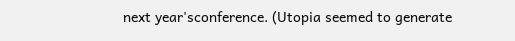next year'sconference. (Utopia seemed to generate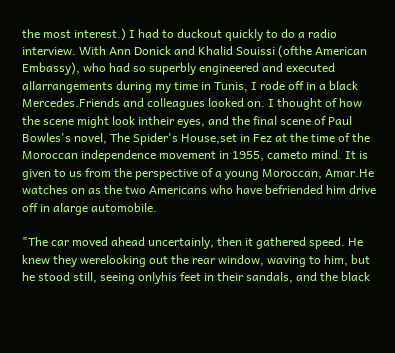the most interest.) I had to duckout quickly to do a radio interview. With Ann Donick and Khalid Souissi (ofthe American Embassy), who had so superbly engineered and executed allarrangements during my time in Tunis, I rode off in a black Mercedes.Friends and colleagues looked on. I thought of how the scene might look intheir eyes, and the final scene of Paul Bowles's novel, The Spider's House,set in Fez at the time of the Moroccan independence movement in 1955, cameto mind. It is given to us from the perspective of a young Moroccan, Amar.He watches on as the two Americans who have befriended him drive off in alarge automobile.

"The car moved ahead uncertainly, then it gathered speed. He knew they werelooking out the rear window, waving to him, but he stood still, seeing onlyhis feet in their sandals, and the black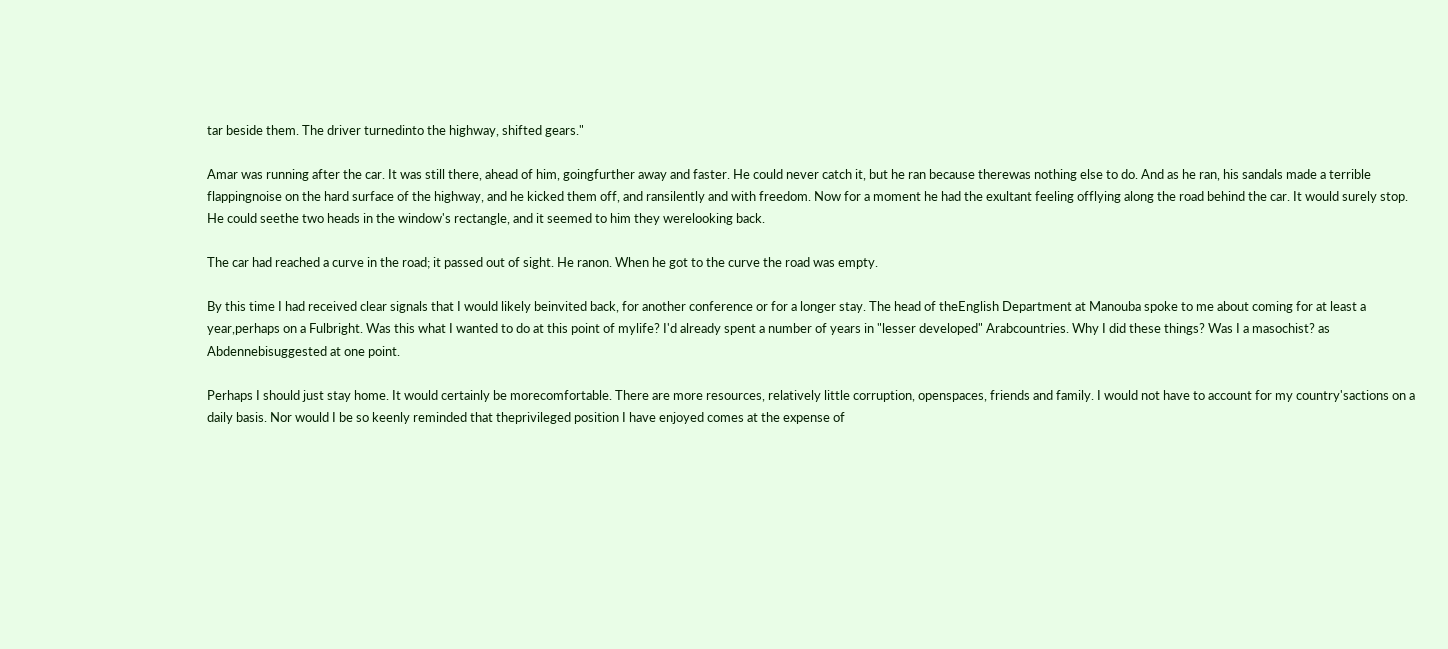tar beside them. The driver turnedinto the highway, shifted gears."

Amar was running after the car. It was still there, ahead of him, goingfurther away and faster. He could never catch it, but he ran because therewas nothing else to do. And as he ran, his sandals made a terrible flappingnoise on the hard surface of the highway, and he kicked them off, and ransilently and with freedom. Now for a moment he had the exultant feeling offlying along the road behind the car. It would surely stop. He could seethe two heads in the window's rectangle, and it seemed to him they werelooking back.

The car had reached a curve in the road; it passed out of sight. He ranon. When he got to the curve the road was empty.

By this time I had received clear signals that I would likely beinvited back, for another conference or for a longer stay. The head of theEnglish Department at Manouba spoke to me about coming for at least a year,perhaps on a Fulbright. Was this what I wanted to do at this point of mylife? I'd already spent a number of years in "lesser developed" Arabcountries. Why I did these things? Was I a masochist? as Abdennebisuggested at one point.

Perhaps I should just stay home. It would certainly be morecomfortable. There are more resources, relatively little corruption, openspaces, friends and family. I would not have to account for my country'sactions on a daily basis. Nor would I be so keenly reminded that theprivileged position I have enjoyed comes at the expense of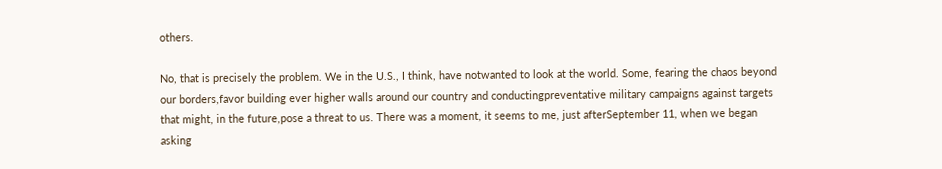others.

No, that is precisely the problem. We in the U.S., I think, have notwanted to look at the world. Some, fearing the chaos beyond our borders,favor building ever higher walls around our country and conductingpreventative military campaigns against targets that might, in the future,pose a threat to us. There was a moment, it seems to me, just afterSeptember 11, when we began asking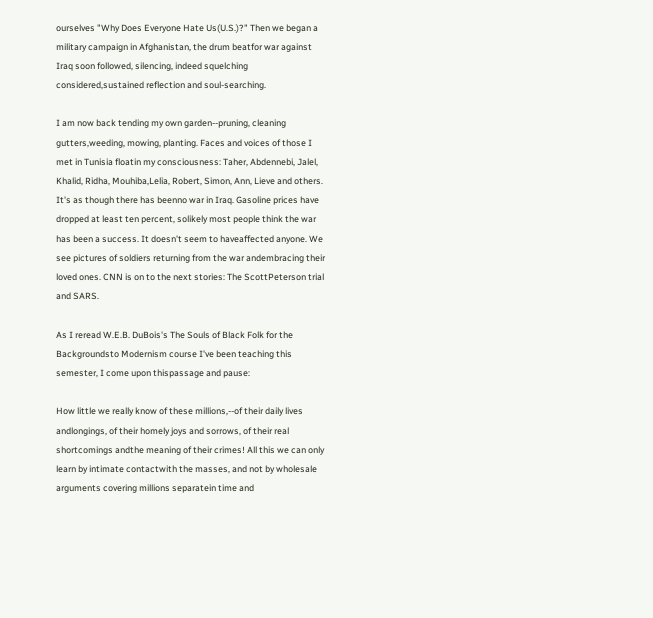ourselves "Why Does Everyone Hate Us(U.S.)?" Then we began a military campaign in Afghanistan, the drum beatfor war against Iraq soon followed, silencing, indeed squelching considered,sustained reflection and soul-searching.

I am now back tending my own garden--pruning, cleaning gutters,weeding, mowing, planting. Faces and voices of those I met in Tunisia floatin my consciousness: Taher, Abdennebi, Jalel, Khalid, Ridha, Mouhiba,Lelia, Robert, Simon, Ann, Lieve and others. It's as though there has beenno war in Iraq. Gasoline prices have dropped at least ten percent, solikely most people think the war has been a success. It doesn't seem to haveaffected anyone. We see pictures of soldiers returning from the war andembracing their loved ones. CNN is on to the next stories: The ScottPeterson trial and SARS.

As I reread W.E.B. DuBois's The Souls of Black Folk for the Backgroundsto Modernism course I've been teaching this semester, I come upon thispassage and pause:

How little we really know of these millions,--of their daily lives andlongings, of their homely joys and sorrows, of their real shortcomings andthe meaning of their crimes! All this we can only learn by intimate contactwith the masses, and not by wholesale arguments covering millions separatein time and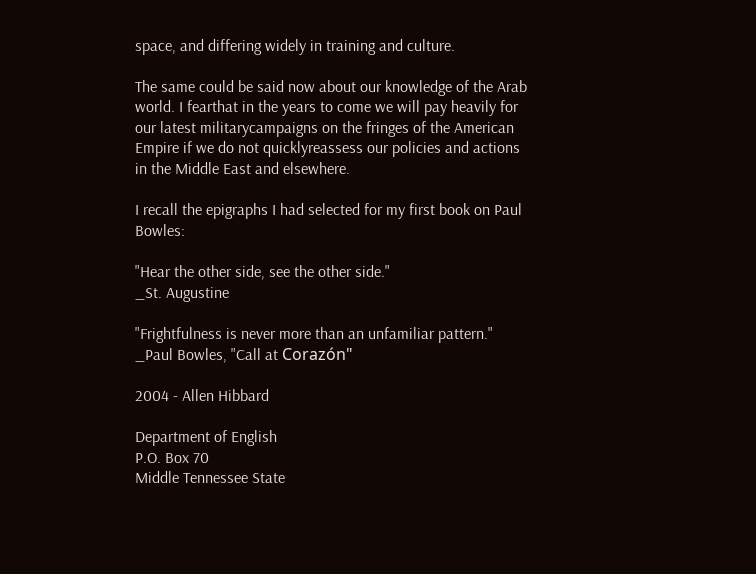space, and differing widely in training and culture.

The same could be said now about our knowledge of the Arab world. I fearthat in the years to come we will pay heavily for our latest militarycampaigns on the fringes of the American Empire if we do not quicklyreassess our policies and actions in the Middle East and elsewhere.

I recall the epigraphs I had selected for my first book on Paul Bowles:

"Hear the other side, see the other side."
_St. Augustine

"Frightfulness is never more than an unfamiliar pattern."
_Paul Bowles, "Call at Corazón"

2004 - Allen Hibbard

Department of English
P.O. Box 70
Middle Tennessee State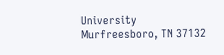University
Murfreesboro, TN 37132